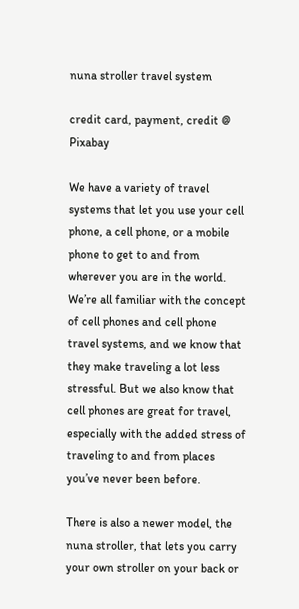nuna stroller travel system

credit card, payment, credit @ Pixabay

We have a variety of travel systems that let you use your cell phone, a cell phone, or a mobile phone to get to and from wherever you are in the world. We’re all familiar with the concept of cell phones and cell phone travel systems, and we know that they make traveling a lot less stressful. But we also know that cell phones are great for travel, especially with the added stress of traveling to and from places you’ve never been before.

There is also a newer model, the nuna stroller, that lets you carry your own stroller on your back or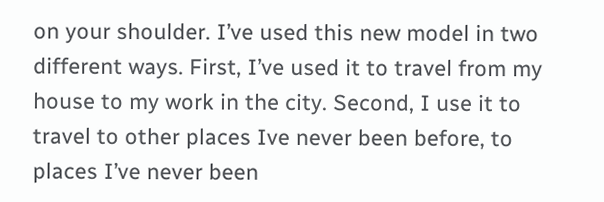on your shoulder. I’ve used this new model in two different ways. First, I’ve used it to travel from my house to my work in the city. Second, I use it to travel to other places Ive never been before, to places I’ve never been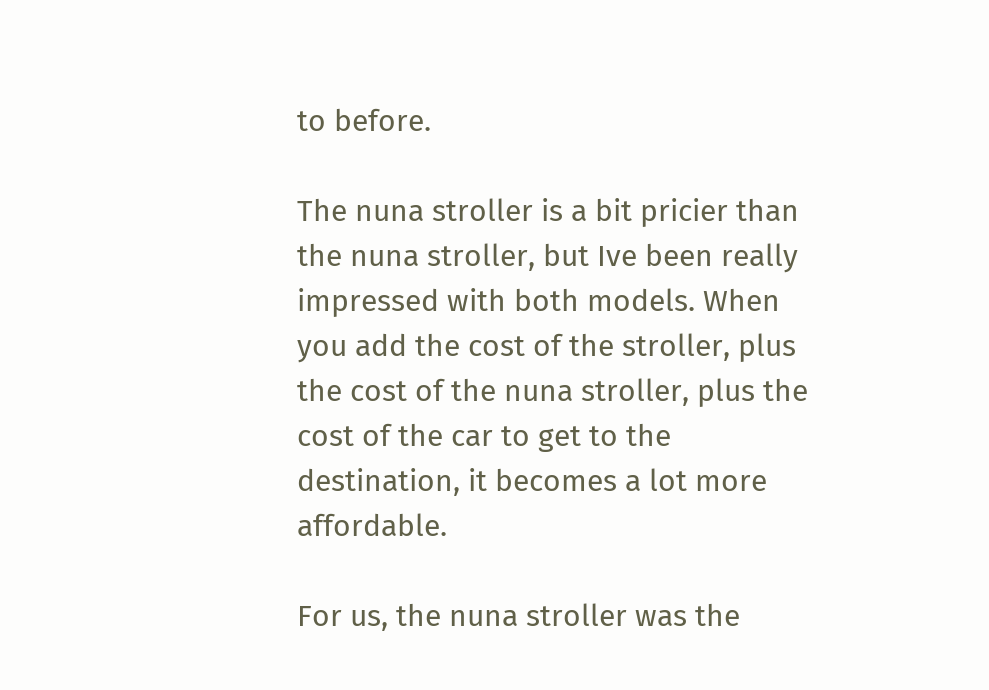to before.

The nuna stroller is a bit pricier than the nuna stroller, but Ive been really impressed with both models. When you add the cost of the stroller, plus the cost of the nuna stroller, plus the cost of the car to get to the destination, it becomes a lot more affordable.

For us, the nuna stroller was the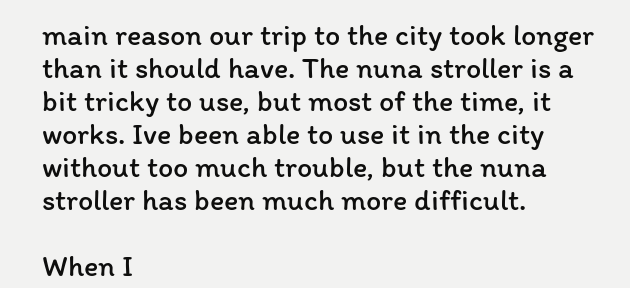main reason our trip to the city took longer than it should have. The nuna stroller is a bit tricky to use, but most of the time, it works. Ive been able to use it in the city without too much trouble, but the nuna stroller has been much more difficult.

When I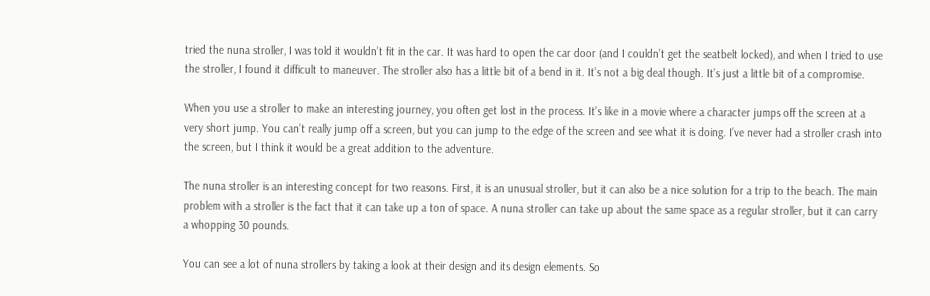tried the nuna stroller, I was told it wouldn’t fit in the car. It was hard to open the car door (and I couldn’t get the seatbelt locked), and when I tried to use the stroller, I found it difficult to maneuver. The stroller also has a little bit of a bend in it. It’s not a big deal though. It’s just a little bit of a compromise.

When you use a stroller to make an interesting journey, you often get lost in the process. It’s like in a movie where a character jumps off the screen at a very short jump. You can’t really jump off a screen, but you can jump to the edge of the screen and see what it is doing. I’ve never had a stroller crash into the screen, but I think it would be a great addition to the adventure.

The nuna stroller is an interesting concept for two reasons. First, it is an unusual stroller, but it can also be a nice solution for a trip to the beach. The main problem with a stroller is the fact that it can take up a ton of space. A nuna stroller can take up about the same space as a regular stroller, but it can carry a whopping 30 pounds.

You can see a lot of nuna strollers by taking a look at their design and its design elements. So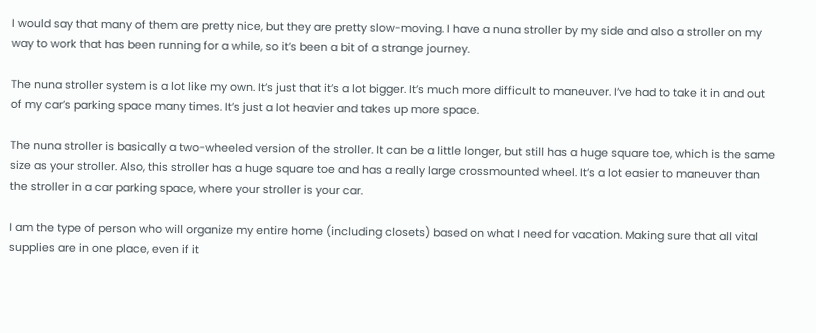I would say that many of them are pretty nice, but they are pretty slow-moving. I have a nuna stroller by my side and also a stroller on my way to work that has been running for a while, so it’s been a bit of a strange journey.

The nuna stroller system is a lot like my own. It’s just that it’s a lot bigger. It’s much more difficult to maneuver. I’ve had to take it in and out of my car’s parking space many times. It’s just a lot heavier and takes up more space.

The nuna stroller is basically a two-wheeled version of the stroller. It can be a little longer, but still has a huge square toe, which is the same size as your stroller. Also, this stroller has a huge square toe and has a really large crossmounted wheel. It’s a lot easier to maneuver than the stroller in a car parking space, where your stroller is your car.

I am the type of person who will organize my entire home (including closets) based on what I need for vacation. Making sure that all vital supplies are in one place, even if it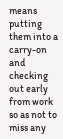means putting them into a carry-on and checking out early from work so as not to miss any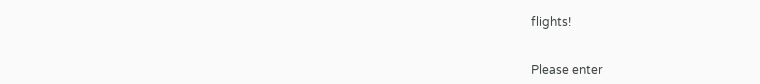flights!


Please enter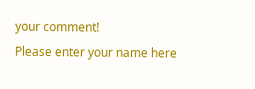your comment!
Please enter your name here